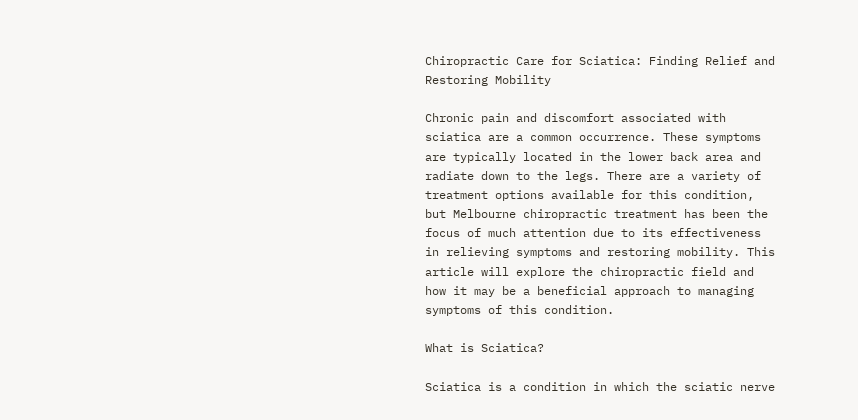Chiropractic Care for Sciatica: Finding Relief and Restoring Mobility

Chronic pain and discomfort associated with sciatica are a common occurrence. These symptoms are typically located in the lower back area and radiate down to the legs. There are a variety of treatment options available for this condition, but Melbourne chiropractic treatment has been the focus of much attention due to its effectiveness in relieving symptoms and restoring mobility. This article will explore the chiropractic field and how it may be a beneficial approach to managing symptoms of this condition.

What is Sciatica?

Sciatica is a condition in which the sciatic nerve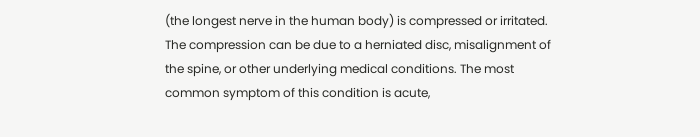(the longest nerve in the human body) is compressed or irritated. The compression can be due to a herniated disc, misalignment of the spine, or other underlying medical conditions. The most common symptom of this condition is acute,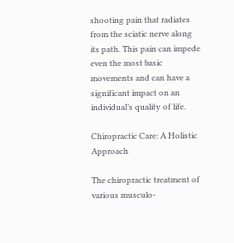shooting pain that radiates from the sciatic nerve along its path. This pain can impede even the most basic movements and can have a significant impact on an individual’s quality of life.

Chiropractic Care: A Holistic Approach

The chiropractic treatment of various musculo-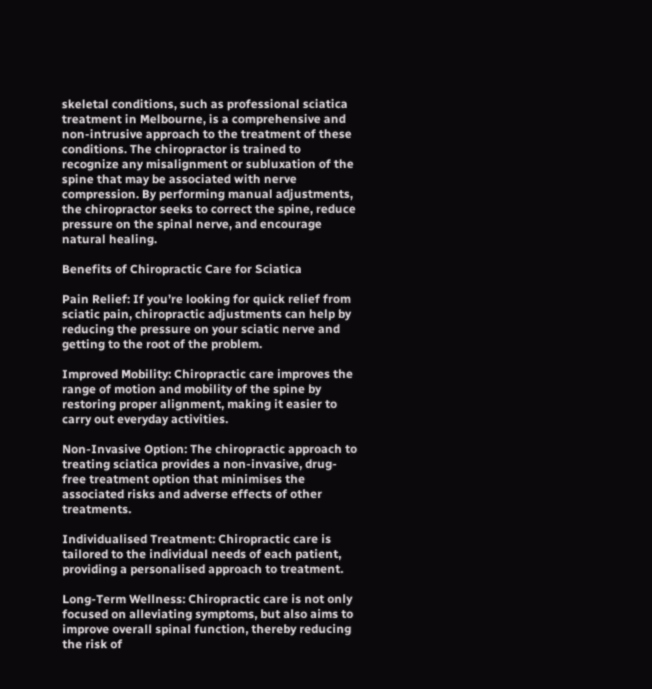skeletal conditions, such as professional sciatica treatment in Melbourne, is a comprehensive and non-intrusive approach to the treatment of these conditions. The chiropractor is trained to recognize any misalignment or subluxation of the spine that may be associated with nerve compression. By performing manual adjustments, the chiropractor seeks to correct the spine, reduce pressure on the spinal nerve, and encourage natural healing.

Benefits of Chiropractic Care for Sciatica

Pain Relief: If you’re looking for quick relief from sciatic pain, chiropractic adjustments can help by reducing the pressure on your sciatic nerve and getting to the root of the problem.

Improved Mobility: Chiropractic care improves the range of motion and mobility of the spine by restoring proper alignment, making it easier to carry out everyday activities.

Non-Invasive Option: The chiropractic approach to treating sciatica provides a non-invasive, drug-free treatment option that minimises the associated risks and adverse effects of other treatments.

Individualised Treatment: Chiropractic care is tailored to the individual needs of each patient, providing a personalised approach to treatment.

Long-Term Wellness: Chiropractic care is not only focused on alleviating symptoms, but also aims to improve overall spinal function, thereby reducing the risk of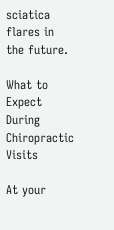sciatica flares in the future.

What to Expect During Chiropractic Visits

At your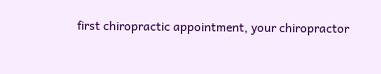first chiropractic appointment, your chiropractor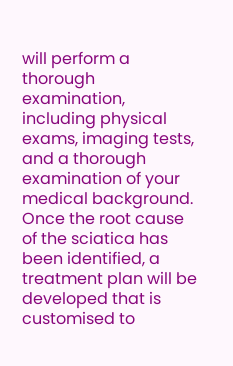will perform a thorough examination, including physical exams, imaging tests, and a thorough examination of your medical background. Once the root cause of the sciatica has been identified, a treatment plan will be developed that is customised to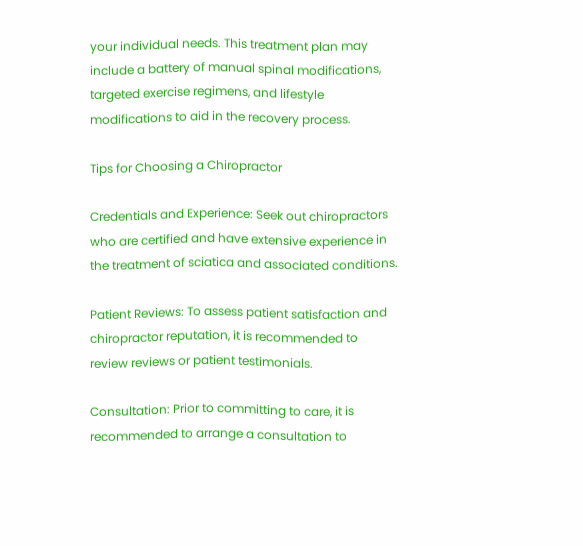your individual needs. This treatment plan may include a battery of manual spinal modifications, targeted exercise regimens, and lifestyle modifications to aid in the recovery process.

Tips for Choosing a Chiropractor

Credentials and Experience: Seek out chiropractors who are certified and have extensive experience in the treatment of sciatica and associated conditions.

Patient Reviews: To assess patient satisfaction and chiropractor reputation, it is recommended to review reviews or patient testimonials.

Consultation: Prior to committing to care, it is recommended to arrange a consultation to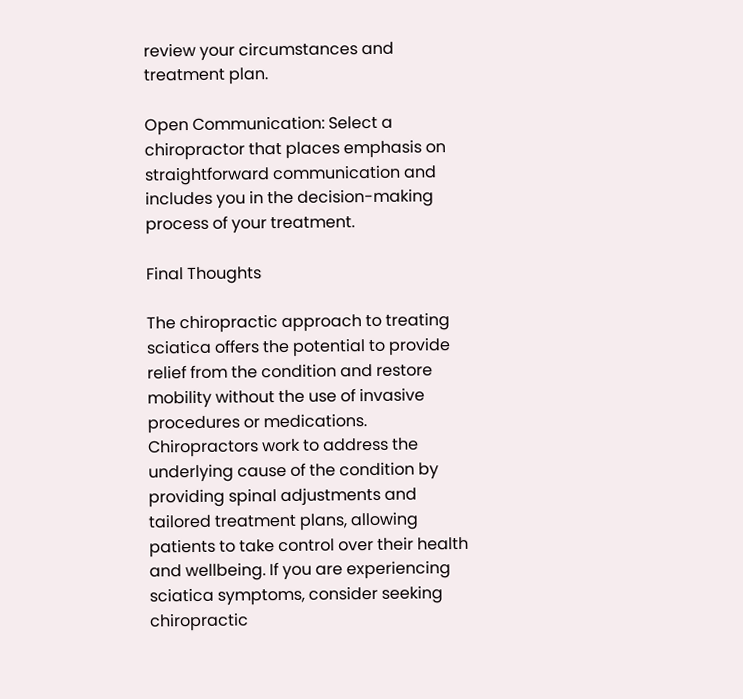review your circumstances and treatment plan.

Open Communication: Select a chiropractor that places emphasis on straightforward communication and includes you in the decision-making process of your treatment.

Final Thoughts

The chiropractic approach to treating sciatica offers the potential to provide relief from the condition and restore mobility without the use of invasive procedures or medications. Chiropractors work to address the underlying cause of the condition by providing spinal adjustments and tailored treatment plans, allowing patients to take control over their health and wellbeing. If you are experiencing sciatica symptoms, consider seeking chiropractic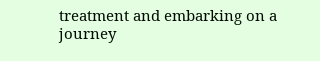treatment and embarking on a journey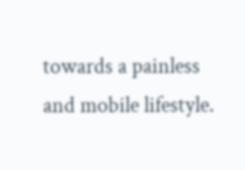towards a painless and mobile lifestyle.